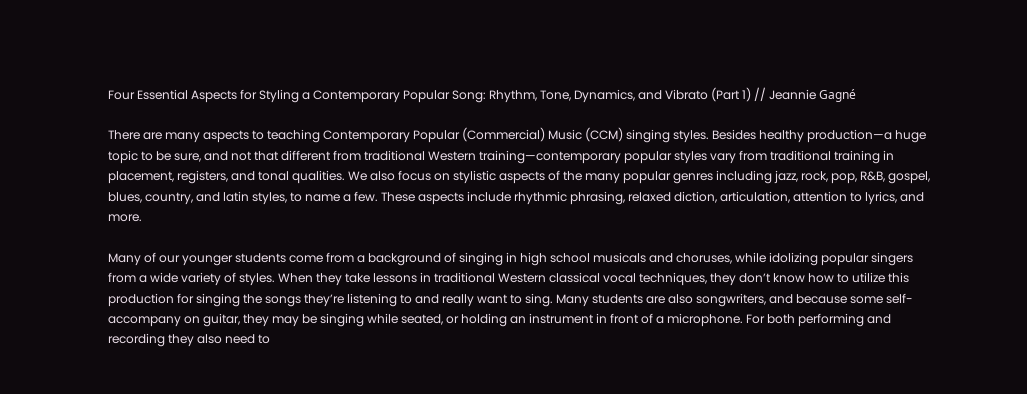Four Essential Aspects for Styling a Contemporary Popular Song: Rhythm, Tone, Dynamics, and Vibrato (Part 1) // Jeannie Gagné

There are many aspects to teaching Contemporary Popular (Commercial) Music (CCM) singing styles. Besides healthy production—a huge topic to be sure, and not that different from traditional Western training—contemporary popular styles vary from traditional training in placement, registers, and tonal qualities. We also focus on stylistic aspects of the many popular genres including jazz, rock, pop, R&B, gospel, blues, country, and latin styles, to name a few. These aspects include rhythmic phrasing, relaxed diction, articulation, attention to lyrics, and more.

Many of our younger students come from a background of singing in high school musicals and choruses, while idolizing popular singers from a wide variety of styles. When they take lessons in traditional Western classical vocal techniques, they don’t know how to utilize this production for singing the songs they’re listening to and really want to sing. Many students are also songwriters, and because some self-accompany on guitar, they may be singing while seated, or holding an instrument in front of a microphone. For both performing and recording they also need to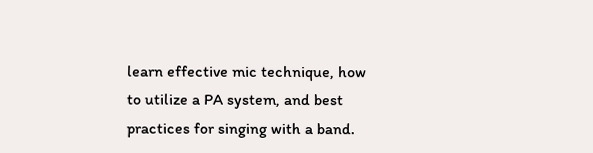learn effective mic technique, how to utilize a PA system, and best practices for singing with a band.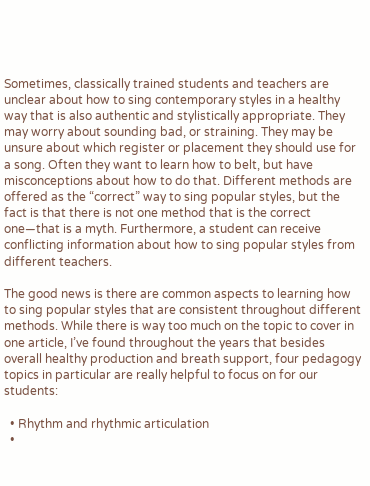Sometimes, classically trained students and teachers are unclear about how to sing contemporary styles in a healthy way that is also authentic and stylistically appropriate. They may worry about sounding bad, or straining. They may be unsure about which register or placement they should use for a song. Often they want to learn how to belt, but have misconceptions about how to do that. Different methods are offered as the “correct” way to sing popular styles, but the fact is that there is not one method that is the correct one—that is a myth. Furthermore, a student can receive conflicting information about how to sing popular styles from different teachers.

The good news is there are common aspects to learning how to sing popular styles that are consistent throughout different methods. While there is way too much on the topic to cover in one article, I’ve found throughout the years that besides overall healthy production and breath support, four pedagogy topics in particular are really helpful to focus on for our students:

  • Rhythm and rhythmic articulation
  •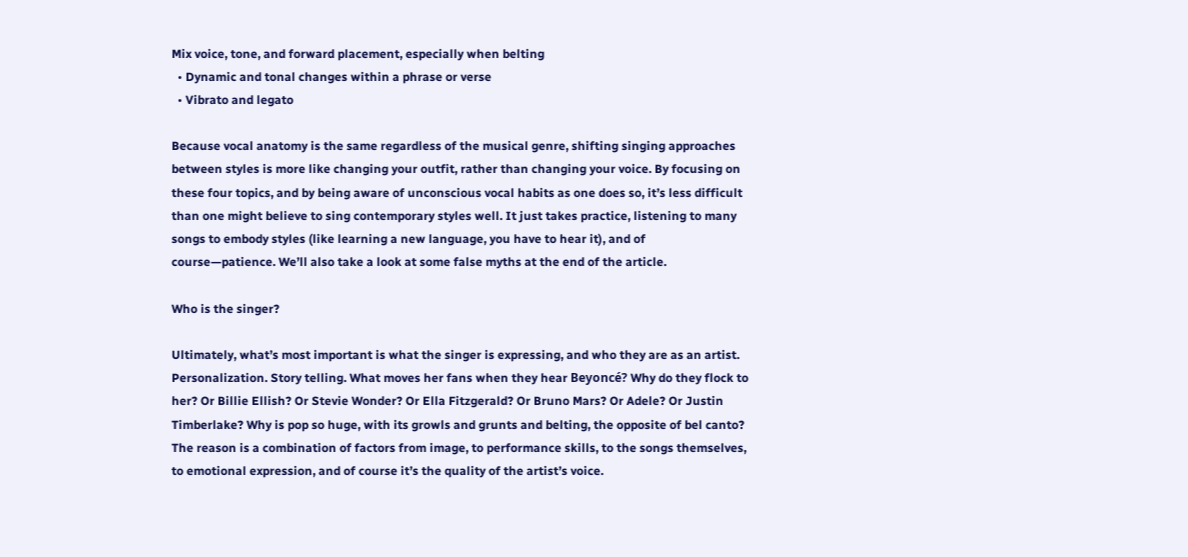Mix voice, tone, and forward placement, especially when belting
  • Dynamic and tonal changes within a phrase or verse
  • Vibrato and legato

Because vocal anatomy is the same regardless of the musical genre, shifting singing approaches between styles is more like changing your outfit, rather than changing your voice. By focusing on these four topics, and by being aware of unconscious vocal habits as one does so, it’s less difficult than one might believe to sing contemporary styles well. It just takes practice, listening to many songs to embody styles (like learning a new language, you have to hear it), and of course—patience. We’ll also take a look at some false myths at the end of the article.

Who is the singer?

Ultimately, what’s most important is what the singer is expressing, and who they are as an artist. Personalization. Story telling. What moves her fans when they hear Beyoncé? Why do they flock to her? Or Billie Ellish? Or Stevie Wonder? Or Ella Fitzgerald? Or Bruno Mars? Or Adele? Or Justin Timberlake? Why is pop so huge, with its growls and grunts and belting, the opposite of bel canto? The reason is a combination of factors from image, to performance skills, to the songs themselves, to emotional expression, and of course it’s the quality of the artist’s voice.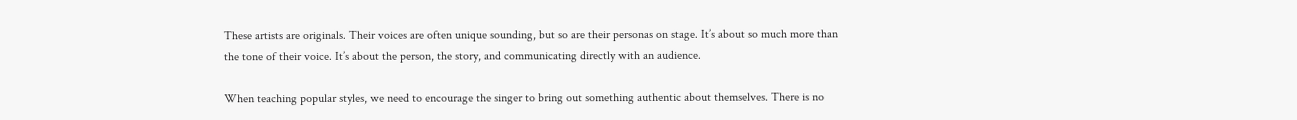These artists are originals. Their voices are often unique sounding, but so are their personas on stage. It’s about so much more than the tone of their voice. It’s about the person, the story, and communicating directly with an audience.

When teaching popular styles, we need to encourage the singer to bring out something authentic about themselves. There is no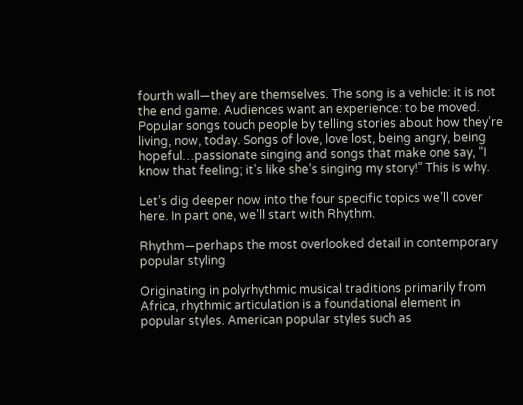fourth wall—they are themselves. The song is a vehicle: it is not the end game. Audiences want an experience: to be moved. Popular songs touch people by telling stories about how they’re living, now, today. Songs of love, love lost, being angry, being hopeful…passionate singing and songs that make one say, “I know that feeling; it’s like she’s singing my story!” This is why.

Let’s dig deeper now into the four specific topics we’ll cover here. In part one, we’ll start with Rhythm.

Rhythm—perhaps the most overlooked detail in contemporary popular styling

Originating in polyrhythmic musical traditions primarily from Africa, rhythmic articulation is a foundational element in popular styles. American popular styles such as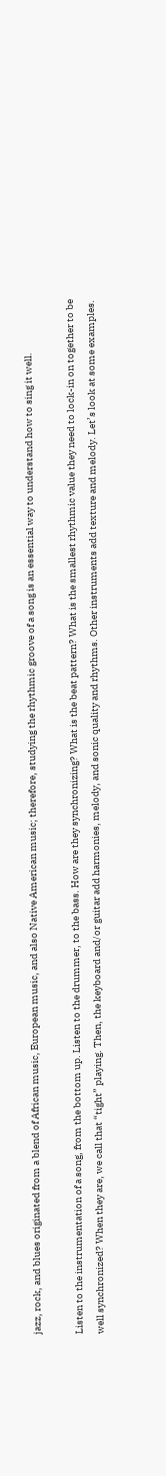jazz, rock, and blues originated from a blend of African music, European music, and also Native American music; therefore, studying the rhythmic groove of a song is an essential way to understand how to sing it well.

Listen to the instrumentation of a song, from the bottom up. Listen to the drummer, to the bass. How are they synchronizing? What is the beat pattern? What is the smallest rhythmic value they need to lock-in on together to be well synchronized? When they are, we call that “tight” playing. Then, the keyboard and/or guitar add harmonies, melody, and sonic quality and rhythms. Other instruments add texture and melody. Let’s look at some examples.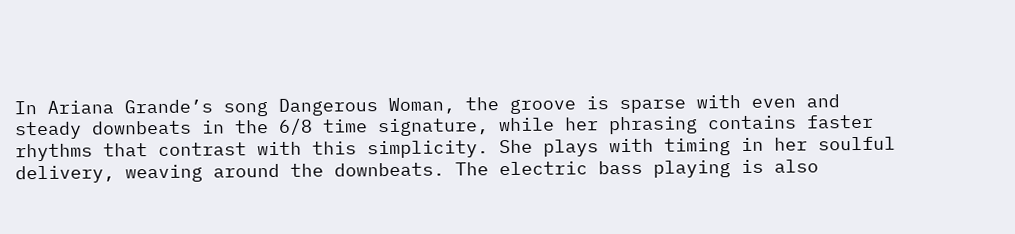In Ariana Grande’s song Dangerous Woman, the groove is sparse with even and steady downbeats in the 6/8 time signature, while her phrasing contains faster rhythms that contrast with this simplicity. She plays with timing in her soulful delivery, weaving around the downbeats. The electric bass playing is also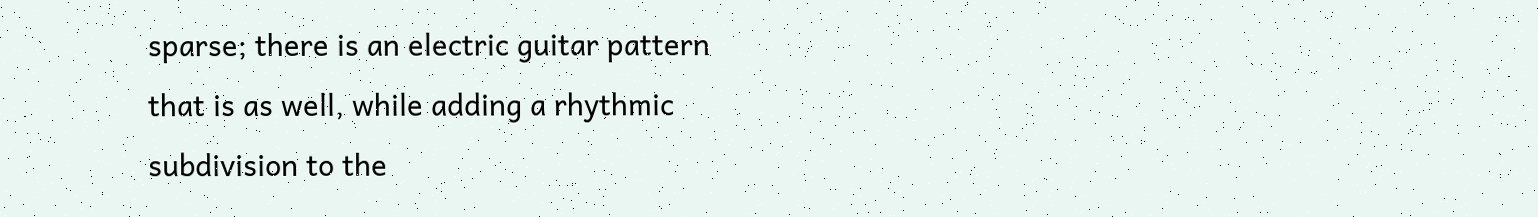sparse; there is an electric guitar pattern that is as well, while adding a rhythmic subdivision to the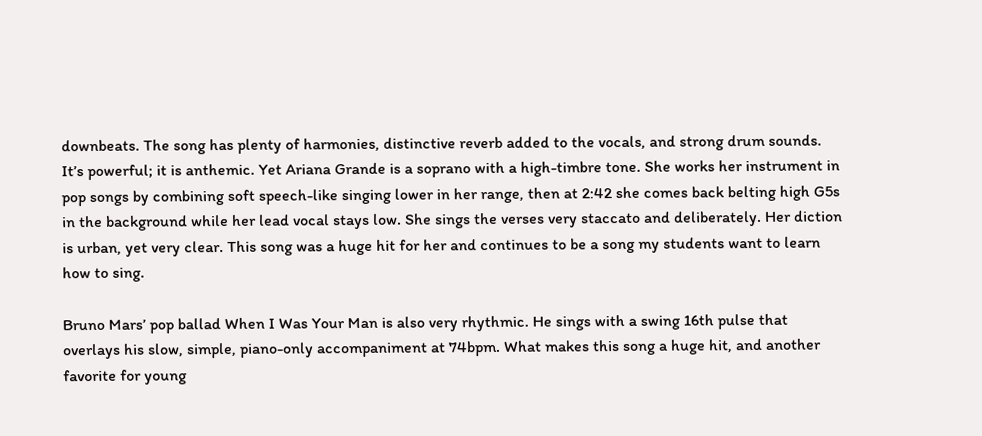downbeats. The song has plenty of harmonies, distinctive reverb added to the vocals, and strong drum sounds. It’s powerful; it is anthemic. Yet Ariana Grande is a soprano with a high-timbre tone. She works her instrument in pop songs by combining soft speech-like singing lower in her range, then at 2:42 she comes back belting high G5s in the background while her lead vocal stays low. She sings the verses very staccato and deliberately. Her diction is urban, yet very clear. This song was a huge hit for her and continues to be a song my students want to learn how to sing.

Bruno Mars’ pop ballad When I Was Your Man is also very rhythmic. He sings with a swing 16th pulse that overlays his slow, simple, piano-only accompaniment at 74bpm. What makes this song a huge hit, and another favorite for young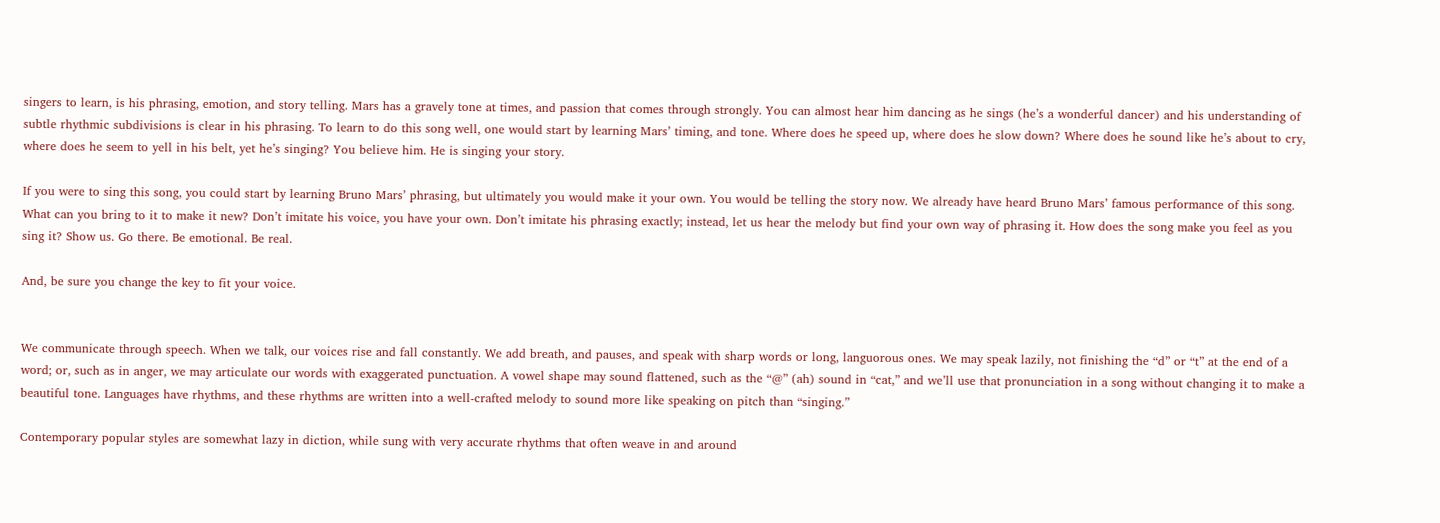singers to learn, is his phrasing, emotion, and story telling. Mars has a gravely tone at times, and passion that comes through strongly. You can almost hear him dancing as he sings (he’s a wonderful dancer) and his understanding of subtle rhythmic subdivisions is clear in his phrasing. To learn to do this song well, one would start by learning Mars’ timing, and tone. Where does he speed up, where does he slow down? Where does he sound like he’s about to cry, where does he seem to yell in his belt, yet he’s singing? You believe him. He is singing your story.

If you were to sing this song, you could start by learning Bruno Mars’ phrasing, but ultimately you would make it your own. You would be telling the story now. We already have heard Bruno Mars’ famous performance of this song. What can you bring to it to make it new? Don’t imitate his voice, you have your own. Don’t imitate his phrasing exactly; instead, let us hear the melody but find your own way of phrasing it. How does the song make you feel as you sing it? Show us. Go there. Be emotional. Be real.

And, be sure you change the key to fit your voice.


We communicate through speech. When we talk, our voices rise and fall constantly. We add breath, and pauses, and speak with sharp words or long, languorous ones. We may speak lazily, not finishing the “d” or “t” at the end of a word; or, such as in anger, we may articulate our words with exaggerated punctuation. A vowel shape may sound flattened, such as the “@” (ah) sound in “cat,” and we’ll use that pronunciation in a song without changing it to make a beautiful tone. Languages have rhythms, and these rhythms are written into a well-crafted melody to sound more like speaking on pitch than “singing.”

Contemporary popular styles are somewhat lazy in diction, while sung with very accurate rhythms that often weave in and around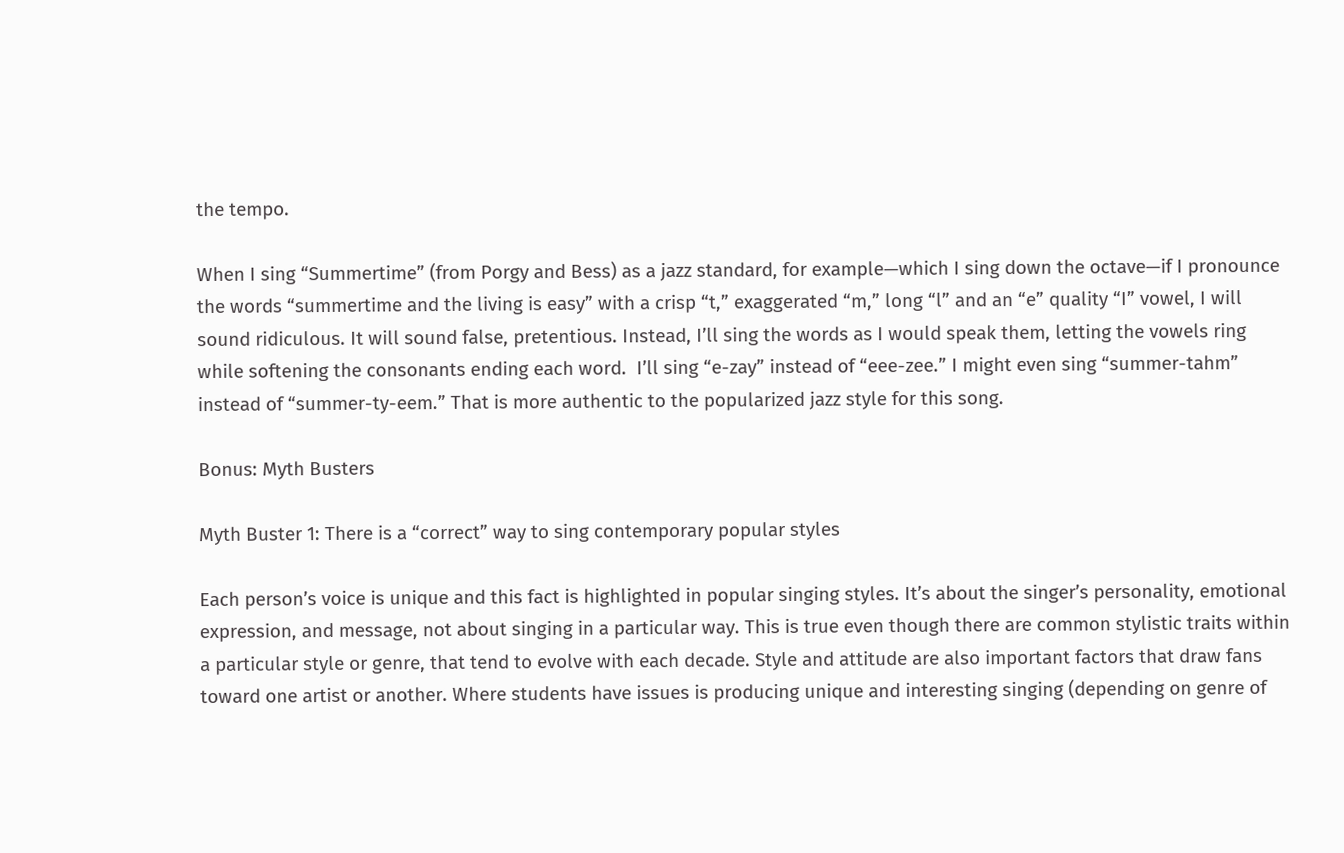the tempo.

When I sing “Summertime” (from Porgy and Bess) as a jazz standard, for example—which I sing down the octave—if I pronounce the words “summertime and the living is easy” with a crisp “t,” exaggerated “m,” long “l” and an “e” quality “I” vowel, I will sound ridiculous. It will sound false, pretentious. Instead, I’ll sing the words as I would speak them, letting the vowels ring while softening the consonants ending each word.  I’ll sing “e-zay” instead of “eee-zee.” I might even sing “summer-tahm” instead of “summer-ty-eem.” That is more authentic to the popularized jazz style for this song.

Bonus: Myth Busters

Myth Buster 1: There is a “correct” way to sing contemporary popular styles

Each person’s voice is unique and this fact is highlighted in popular singing styles. It’s about the singer’s personality, emotional expression, and message, not about singing in a particular way. This is true even though there are common stylistic traits within a particular style or genre, that tend to evolve with each decade. Style and attitude are also important factors that draw fans toward one artist or another. Where students have issues is producing unique and interesting singing (depending on genre of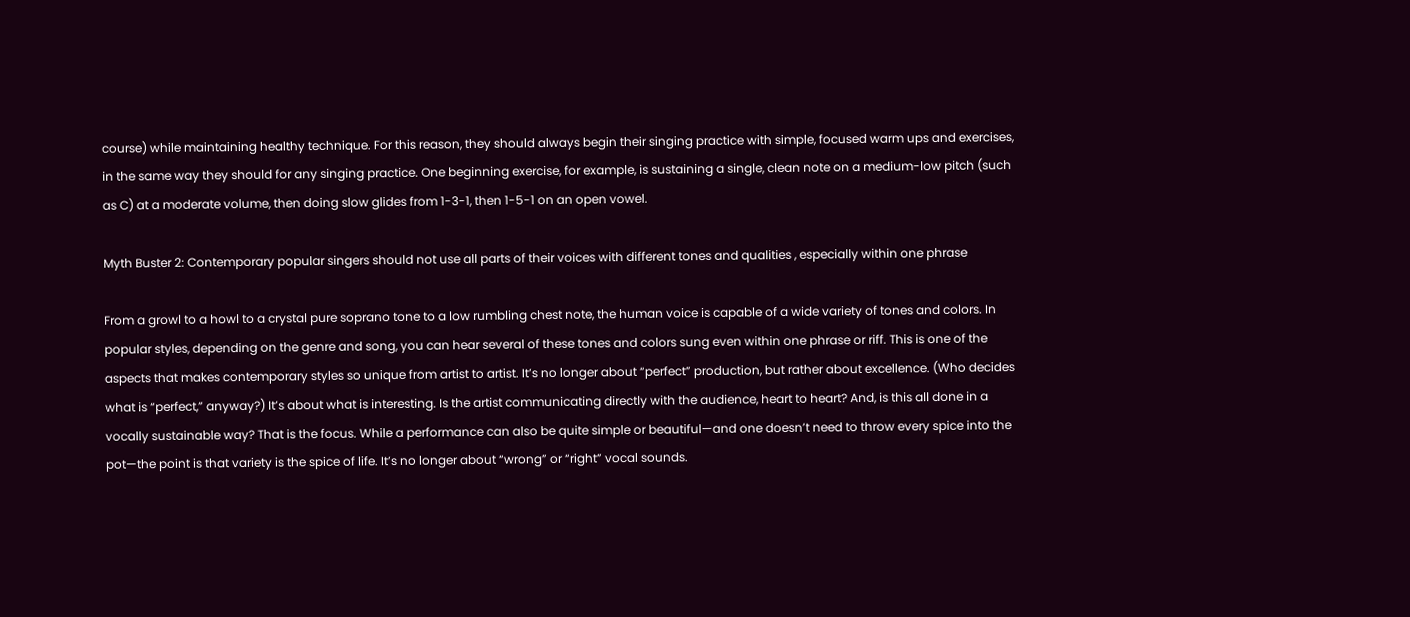course) while maintaining healthy technique. For this reason, they should always begin their singing practice with simple, focused warm ups and exercises, in the same way they should for any singing practice. One beginning exercise, for example, is sustaining a single, clean note on a medium-low pitch (such as C) at a moderate volume, then doing slow glides from 1-3-1, then 1-5-1 on an open vowel.

Myth Buster 2: Contemporary popular singers should not use all parts of their voices with different tones and qualities , especially within one phrase

From a growl to a howl to a crystal pure soprano tone to a low rumbling chest note, the human voice is capable of a wide variety of tones and colors. In popular styles, depending on the genre and song, you can hear several of these tones and colors sung even within one phrase or riff. This is one of the aspects that makes contemporary styles so unique from artist to artist. It’s no longer about “perfect” production, but rather about excellence. (Who decides what is “perfect,” anyway?) It’s about what is interesting. Is the artist communicating directly with the audience, heart to heart? And, is this all done in a vocally sustainable way? That is the focus. While a performance can also be quite simple or beautiful—and one doesn’t need to throw every spice into the pot—the point is that variety is the spice of life. It’s no longer about “wrong” or “right” vocal sounds.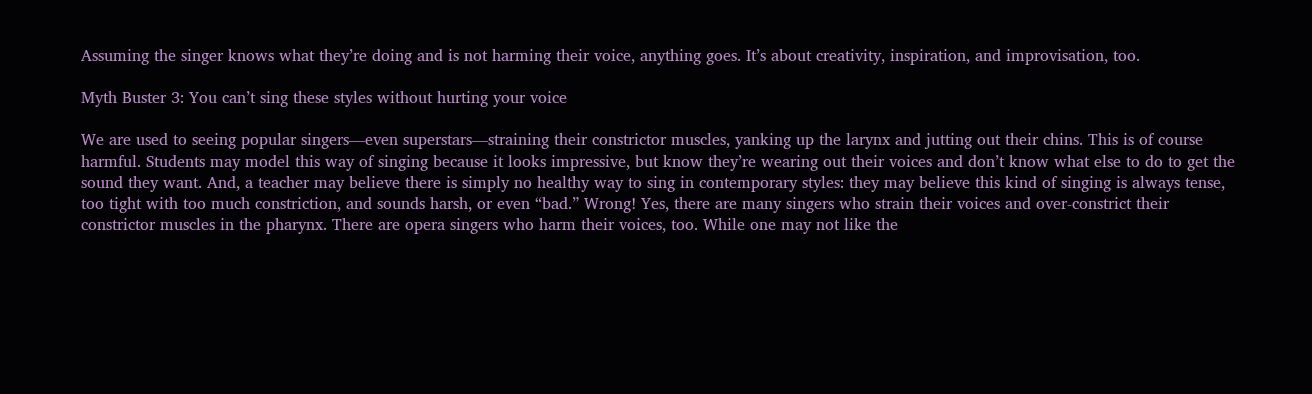Assuming the singer knows what they’re doing and is not harming their voice, anything goes. It’s about creativity, inspiration, and improvisation, too.

Myth Buster 3: You can’t sing these styles without hurting your voice

We are used to seeing popular singers—even superstars—straining their constrictor muscles, yanking up the larynx and jutting out their chins. This is of course harmful. Students may model this way of singing because it looks impressive, but know they’re wearing out their voices and don’t know what else to do to get the sound they want. And, a teacher may believe there is simply no healthy way to sing in contemporary styles: they may believe this kind of singing is always tense, too tight with too much constriction, and sounds harsh, or even “bad.” Wrong! Yes, there are many singers who strain their voices and over-constrict their constrictor muscles in the pharynx. There are opera singers who harm their voices, too. While one may not like the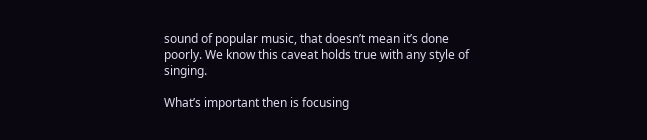sound of popular music, that doesn’t mean it’s done poorly. We know this caveat holds true with any style of singing.

What’s important then is focusing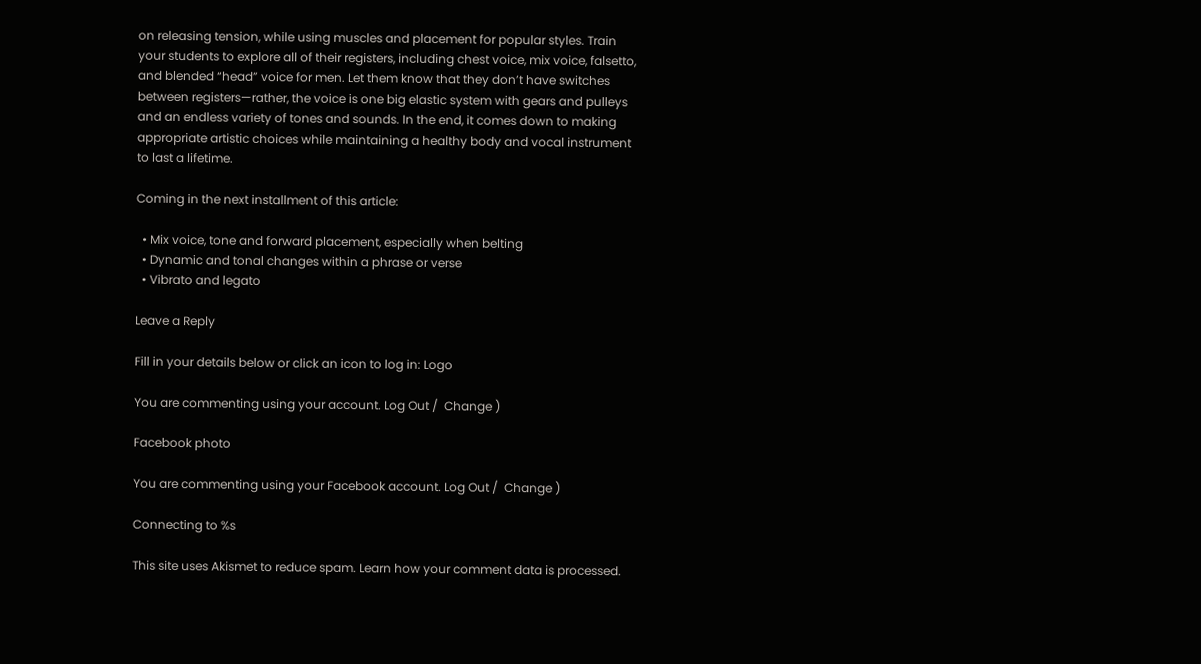on releasing tension, while using muscles and placement for popular styles. Train your students to explore all of their registers, including chest voice, mix voice, falsetto, and blended “head” voice for men. Let them know that they don’t have switches between registers—rather, the voice is one big elastic system with gears and pulleys and an endless variety of tones and sounds. In the end, it comes down to making appropriate artistic choices while maintaining a healthy body and vocal instrument to last a lifetime.

Coming in the next installment of this article:

  • Mix voice, tone and forward placement, especially when belting
  • Dynamic and tonal changes within a phrase or verse
  • Vibrato and legato

Leave a Reply

Fill in your details below or click an icon to log in: Logo

You are commenting using your account. Log Out /  Change )

Facebook photo

You are commenting using your Facebook account. Log Out /  Change )

Connecting to %s

This site uses Akismet to reduce spam. Learn how your comment data is processed.